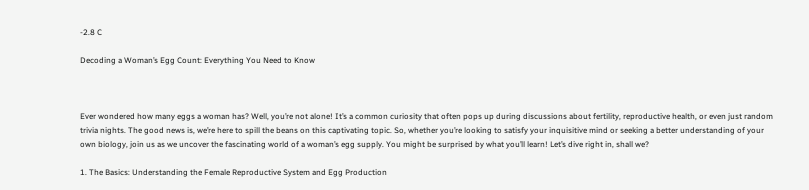-2.8 C

Decoding a Woman’s Egg Count: Everything You Need to Know



Ever wondered how many eggs a woman has? Well, you’re not alone! It’s a common curiosity that often pops up during discussions about fertility, reproductive health, or even just random trivia nights. The good news is, we’re here to spill the beans on this captivating topic. So, whether you’re looking to satisfy your inquisitive mind or seeking a better understanding of your own biology, join us as we uncover the fascinating world of a woman’s egg supply. You might be surprised by what you’ll learn! Let’s dive right in, shall we?

1. The Basics: Understanding the Female Reproductive System and Egg Production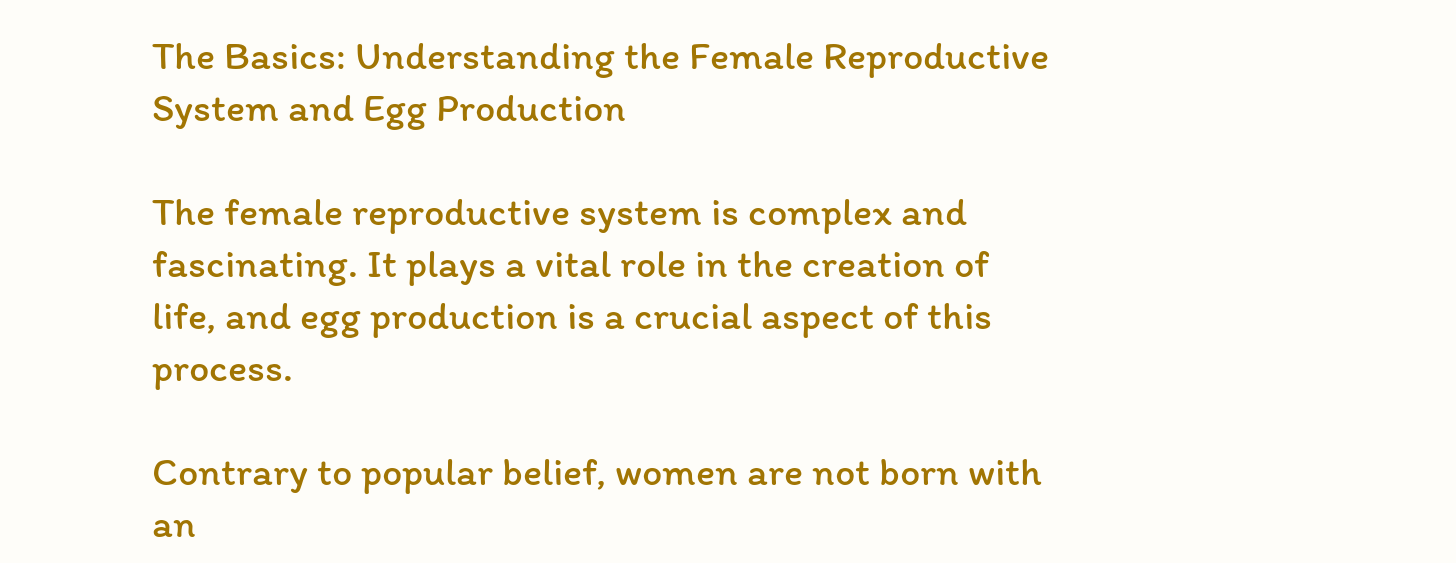The Basics: Understanding the Female Reproductive System and Egg Production

The female reproductive system is complex and fascinating. It plays a vital role in the creation of life, and egg production is a crucial aspect of this process.

Contrary to popular belief, women are not born with an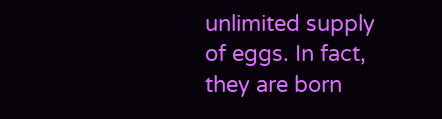unlimited supply of eggs. In fact, they are born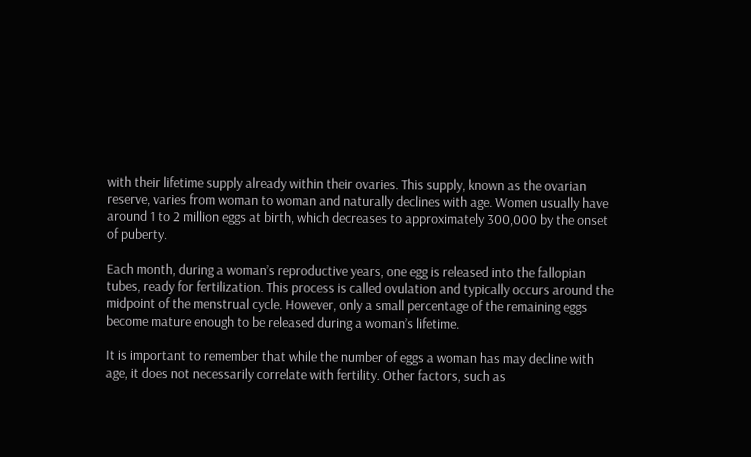with their lifetime supply already within their ovaries. This supply, known as the ovarian reserve, varies from woman to woman and naturally declines with age. Women usually have around 1 to 2 million eggs at birth, which decreases to approximately 300,000 by the onset of puberty.

Each month, during a woman’s reproductive years, one egg is released into the fallopian tubes, ready for fertilization. This process is called ovulation and typically occurs around the midpoint of the menstrual cycle. However, only a small percentage of the remaining eggs become mature enough to be released during a woman’s lifetime.

It is important to remember that while the number of eggs a woman has may decline with age, it does not necessarily correlate with fertility. Other factors, such as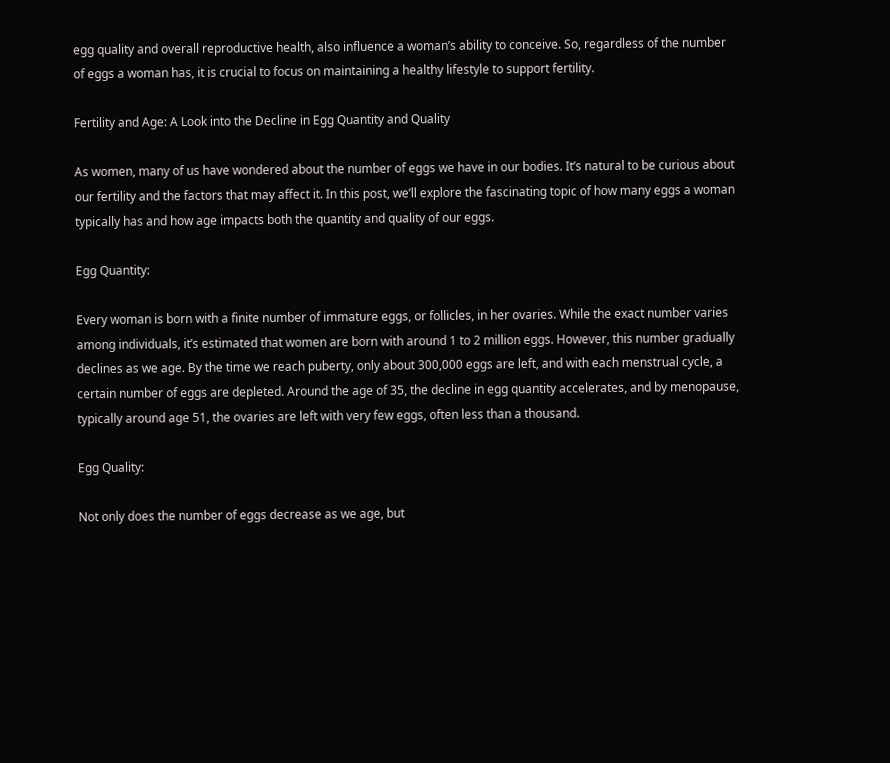egg quality and overall reproductive health, also influence a woman’s ability to conceive. So, regardless of the number of eggs a woman has, it is crucial to focus on maintaining a healthy lifestyle to support fertility.

Fertility and Age: A Look into the Decline in Egg Quantity and Quality

As women, many of us have wondered about the number of eggs we have in our bodies. It’s natural to be curious about our fertility and the factors that may affect it. In this post, we’ll explore the fascinating topic of how many eggs a woman typically has and how age impacts both the quantity and quality of our eggs.

Egg Quantity:

Every woman is born with a finite number of immature eggs, or follicles, in her ovaries. While the exact number varies among individuals, it’s estimated that women are born with around 1 to 2 million eggs. However, this number gradually declines as we age. By the time we reach puberty, only about 300,000 eggs are left, and with each menstrual cycle, a certain number of eggs are depleted. Around the age of 35, the decline in egg quantity accelerates, and by menopause, typically around age 51, the ovaries are left with very few eggs, often less than a thousand.

Egg Quality:

Not only does the number of eggs decrease as we age, but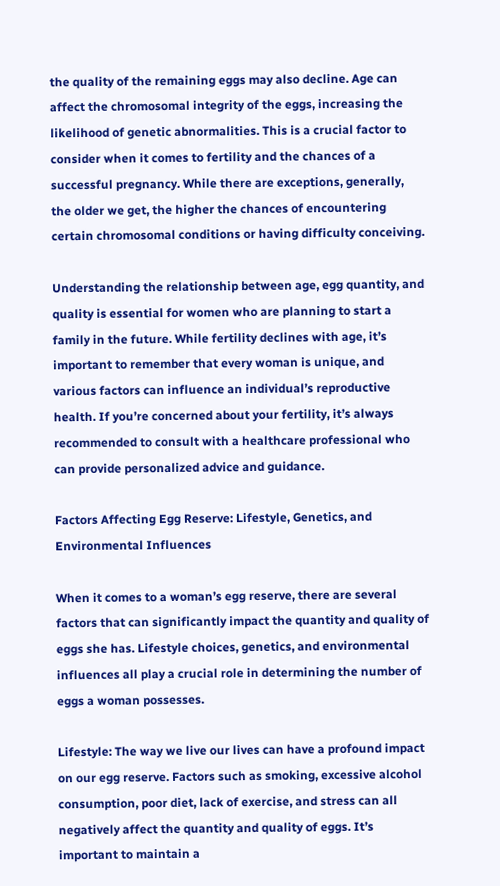the quality of the remaining eggs may also decline. Age can affect the chromosomal integrity of the eggs, increasing the likelihood of genetic abnormalities. This is a crucial factor to consider when it comes to fertility and the chances of a successful pregnancy. While there are exceptions, generally, the older we get, the higher the chances of encountering certain chromosomal conditions or having difficulty conceiving.

Understanding the relationship between age, egg quantity, and quality is essential for women who are planning to start a family in the future. While fertility declines with age, it’s important to remember that every woman is unique, and various factors can influence an individual’s reproductive health. If you’re concerned about your fertility, it’s always recommended to consult with a healthcare professional who can provide personalized advice and guidance.

Factors Affecting Egg Reserve: Lifestyle, Genetics, and Environmental Influences

When it comes to a woman’s egg reserve, there are several factors that can significantly impact the quantity and quality of eggs she has. Lifestyle choices, genetics, and environmental influences all play a crucial role in determining the number of eggs a woman possesses.

Lifestyle: The way we live our lives can have a profound impact on our egg reserve. Factors such as smoking, excessive alcohol consumption, poor diet, lack of exercise, and stress can all negatively affect the quantity and quality of eggs. It’s important to maintain a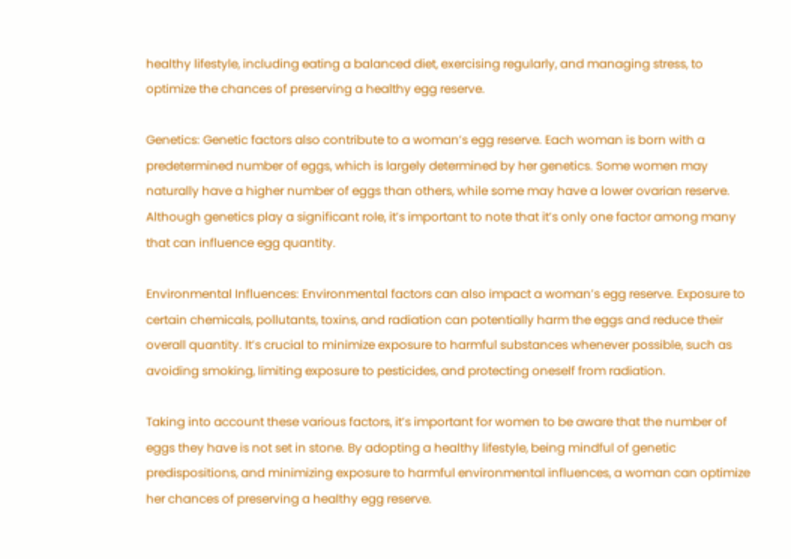healthy lifestyle, including eating a balanced diet, exercising regularly, and managing stress, to optimize the chances of preserving a healthy egg reserve.

Genetics: Genetic factors also contribute to a woman’s egg reserve. Each woman is born with a predetermined number of eggs, which is largely determined by her genetics. Some women may naturally have a higher number of eggs than others, while some may have a lower ovarian reserve. Although genetics play a significant role, it’s important to note that it’s only one factor among many that can influence egg quantity.

Environmental Influences: Environmental factors can also impact a woman’s egg reserve. Exposure to certain chemicals, pollutants, toxins, and radiation can potentially harm the eggs and reduce their overall quantity. It’s crucial to minimize exposure to harmful substances whenever possible, such as avoiding smoking, limiting exposure to pesticides, and protecting oneself from radiation.

Taking into account these various factors, it’s important for women to be aware that the number of eggs they have is not set in stone. By adopting a healthy lifestyle, being mindful of genetic predispositions, and minimizing exposure to harmful environmental influences, a woman can optimize her chances of preserving a healthy egg reserve.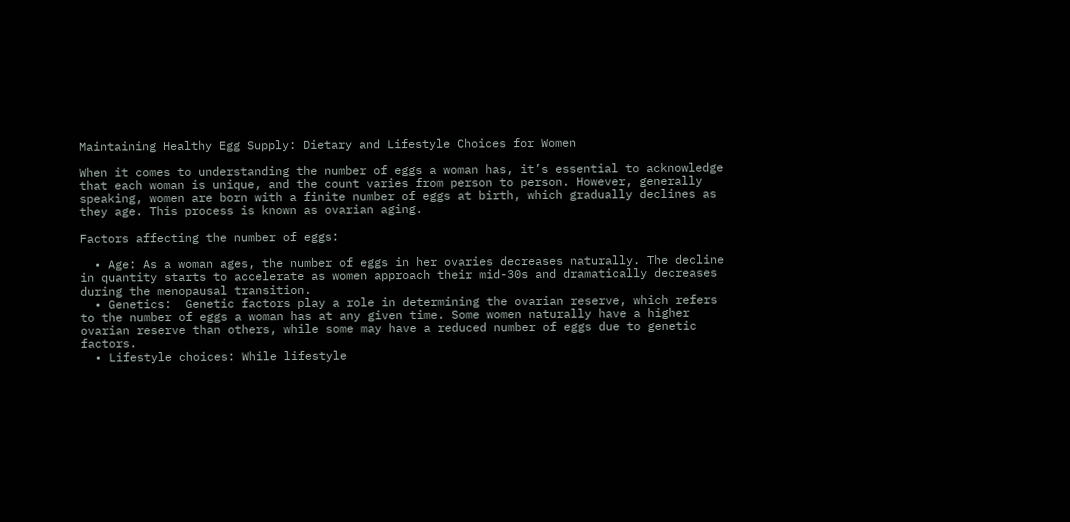Maintaining Healthy Egg Supply: Dietary and Lifestyle Choices for Women

When it comes to understanding the number of eggs a woman has, it’s essential to acknowledge that each woman is unique, and the count varies from person to person. However, generally speaking, women are born with a finite number of eggs at birth, which gradually declines as they age. This process is known as ovarian aging.

Factors affecting the number of eggs:

  • Age: As a woman ages, the number of eggs in her ovaries decreases naturally. The decline in quantity starts to accelerate as women approach their mid-30s and dramatically decreases during the menopausal transition.
  • Genetics:  Genetic factors play a role in determining the ovarian reserve, which refers to the number of eggs a woman has at any given time. Some women naturally have a higher ovarian reserve than others, while some may have a reduced number of eggs due to genetic factors.
  • Lifestyle choices: While lifestyle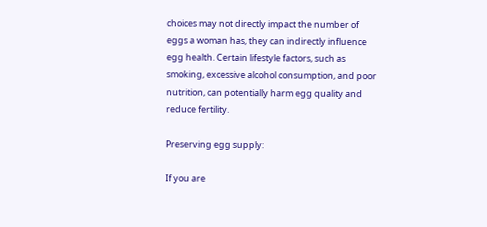choices may not directly impact the number of eggs a woman has, they can indirectly influence egg health. Certain lifestyle factors, such as smoking, excessive alcohol consumption, and poor nutrition, can potentially harm egg quality and reduce fertility.

Preserving egg supply:

If you are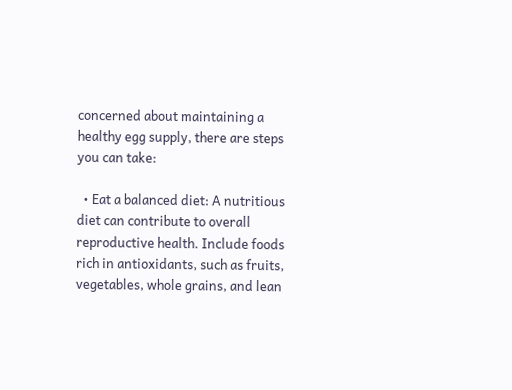concerned about maintaining a healthy egg supply, there are steps you can take:

  • Eat a balanced diet: A nutritious diet can contribute to overall reproductive health. Include foods rich in antioxidants, such as fruits, vegetables, whole grains, and lean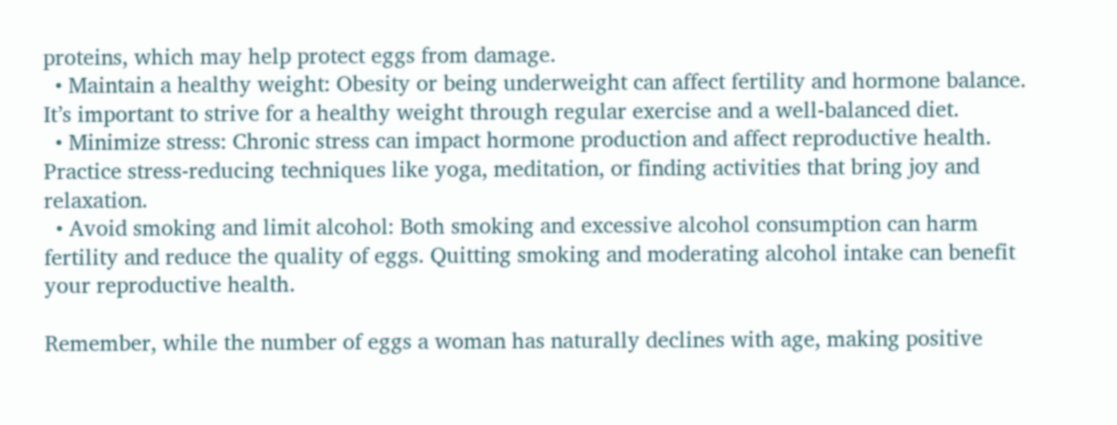proteins, which may help protect eggs from damage.
  • Maintain a healthy weight: Obesity or being underweight can affect fertility and hormone balance. It’s important to strive for a healthy weight through regular exercise and a well-balanced diet.
  • Minimize stress: Chronic stress can impact hormone production and affect reproductive health. Practice stress-reducing techniques like yoga, meditation, or finding activities that bring joy and relaxation.
  • Avoid smoking and limit alcohol: Both smoking and excessive alcohol consumption can harm fertility and reduce the quality of eggs. Quitting smoking and moderating alcohol intake can benefit your reproductive health.

Remember, while the number of eggs a woman has naturally declines with age, making positive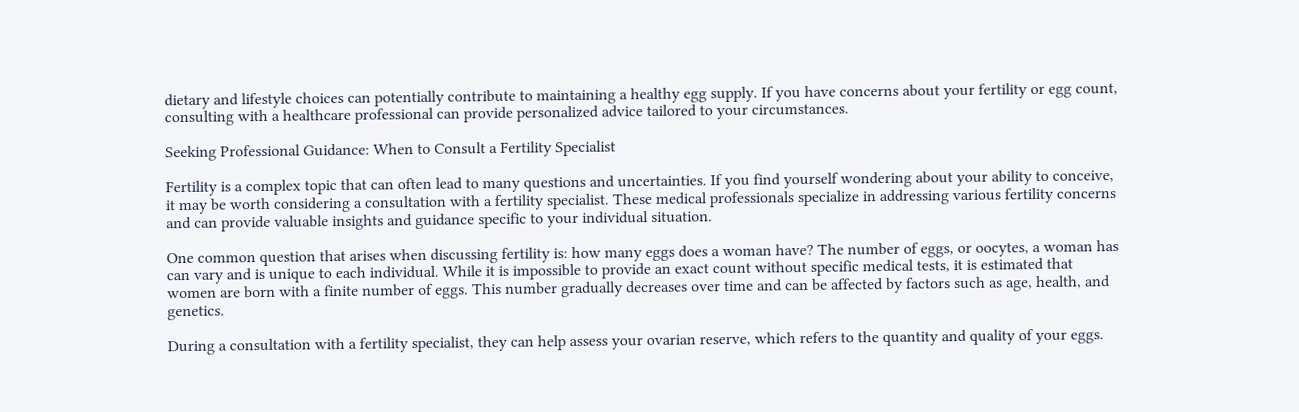dietary and lifestyle choices can potentially contribute to maintaining a healthy egg supply. If you have concerns about your fertility or egg count, consulting with a healthcare professional can provide personalized advice tailored to your circumstances.

Seeking Professional Guidance: When to Consult a Fertility Specialist

Fertility is a complex topic that can often lead to many questions and uncertainties. If you find yourself wondering about your ability to conceive, it may be worth considering a consultation with a fertility specialist. These medical professionals specialize in addressing various fertility concerns and can provide valuable insights and guidance specific to your individual situation.

One common question that arises when discussing fertility is: how many eggs does a woman have? The number of eggs, or oocytes, a woman has can vary and is unique to each individual. While it is impossible to provide an exact count without specific medical tests, it is estimated that women are born with a finite number of eggs. This number gradually decreases over time and can be affected by factors such as age, health, and genetics.

During a consultation with a fertility specialist, they can help assess your ovarian reserve, which refers to the quantity and quality of your eggs.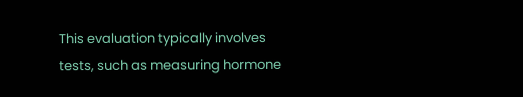This evaluation typically involves tests, such as measuring hormone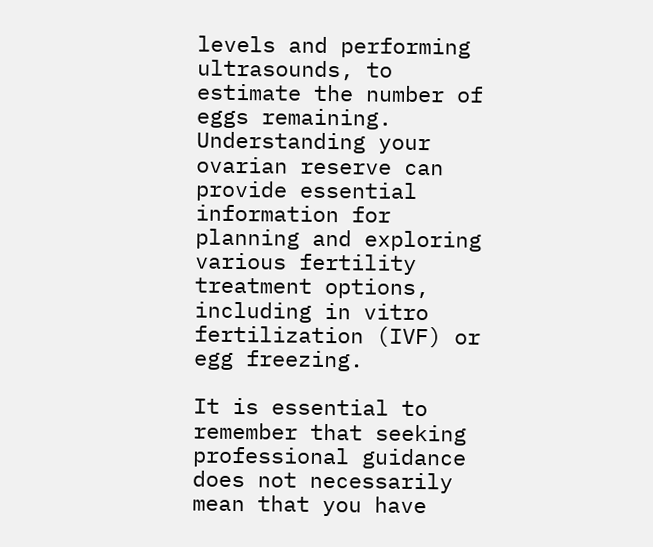levels and performing ultrasounds, to estimate the number of eggs remaining. Understanding your ovarian reserve can provide essential information for planning and exploring various fertility treatment options, including in vitro fertilization (IVF) or egg freezing.

It is essential to remember that seeking professional guidance does not necessarily mean that you have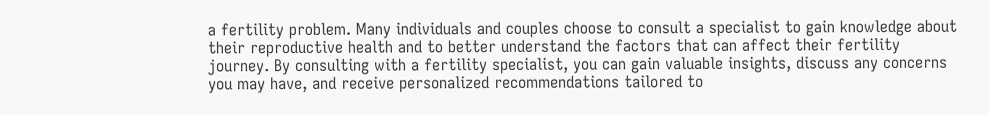a fertility problem. Many individuals and couples choose to consult a specialist to gain knowledge about their reproductive health and to better understand the factors that can affect their fertility journey. By consulting with a fertility specialist, you can gain valuable insights, discuss any concerns you may have, and receive personalized recommendations tailored to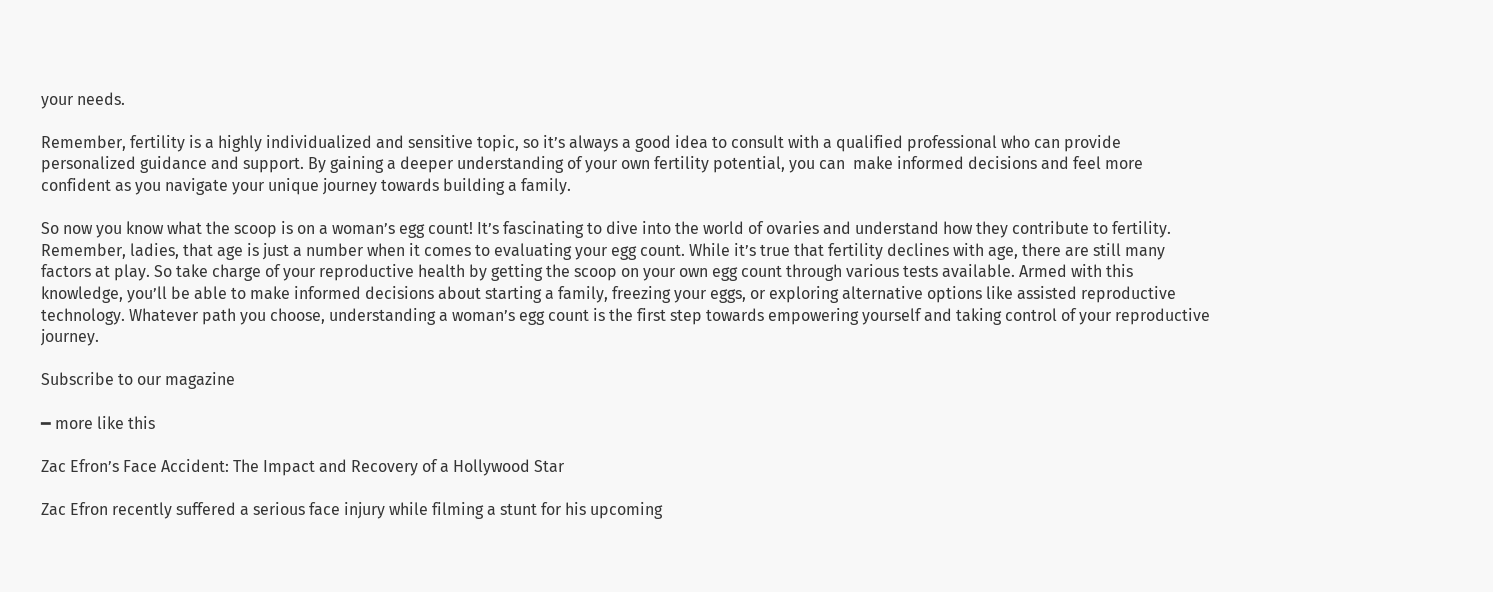your needs.

Remember, fertility is a highly individualized and sensitive topic, so it’s always a good idea to consult with a qualified professional who can provide personalized guidance and support. By gaining a deeper understanding of your own fertility potential, you can  make informed decisions and feel more confident as you navigate your unique journey towards building a family.

So now you know what the scoop is on a woman’s egg count! It’s fascinating to dive into the world of ovaries and understand how they contribute to fertility. Remember, ladies, that age is just a number when it comes to evaluating your egg count. While it’s true that fertility declines with age, there are still many factors at play. So take charge of your reproductive health by getting the scoop on your own egg count through various tests available. Armed with this knowledge, you’ll be able to make informed decisions about starting a family, freezing your eggs, or exploring alternative options like assisted reproductive technology. Whatever path you choose, understanding a woman’s egg count is the first step towards empowering yourself and taking control of your reproductive journey.

Subscribe to our magazine

━ more like this

Zac Efron’s Face Accident: The Impact and Recovery of a Hollywood Star

Zac Efron recently suffered a serious face injury while filming a stunt for his upcoming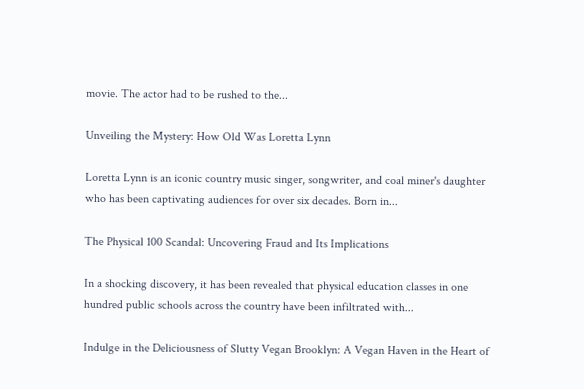movie. The actor had to be rushed to the...

Unveiling the Mystery: How Old Was Loretta Lynn

Loretta Lynn is an iconic country music singer, songwriter, and coal miner's daughter who has been captivating audiences for over six decades. Born in...

The Physical 100 Scandal: Uncovering Fraud and Its Implications

In a shocking discovery, it has been revealed that physical education classes in one hundred public schools across the country have been infiltrated with...

Indulge in the Deliciousness of Slutty Vegan Brooklyn: A Vegan Haven in the Heart of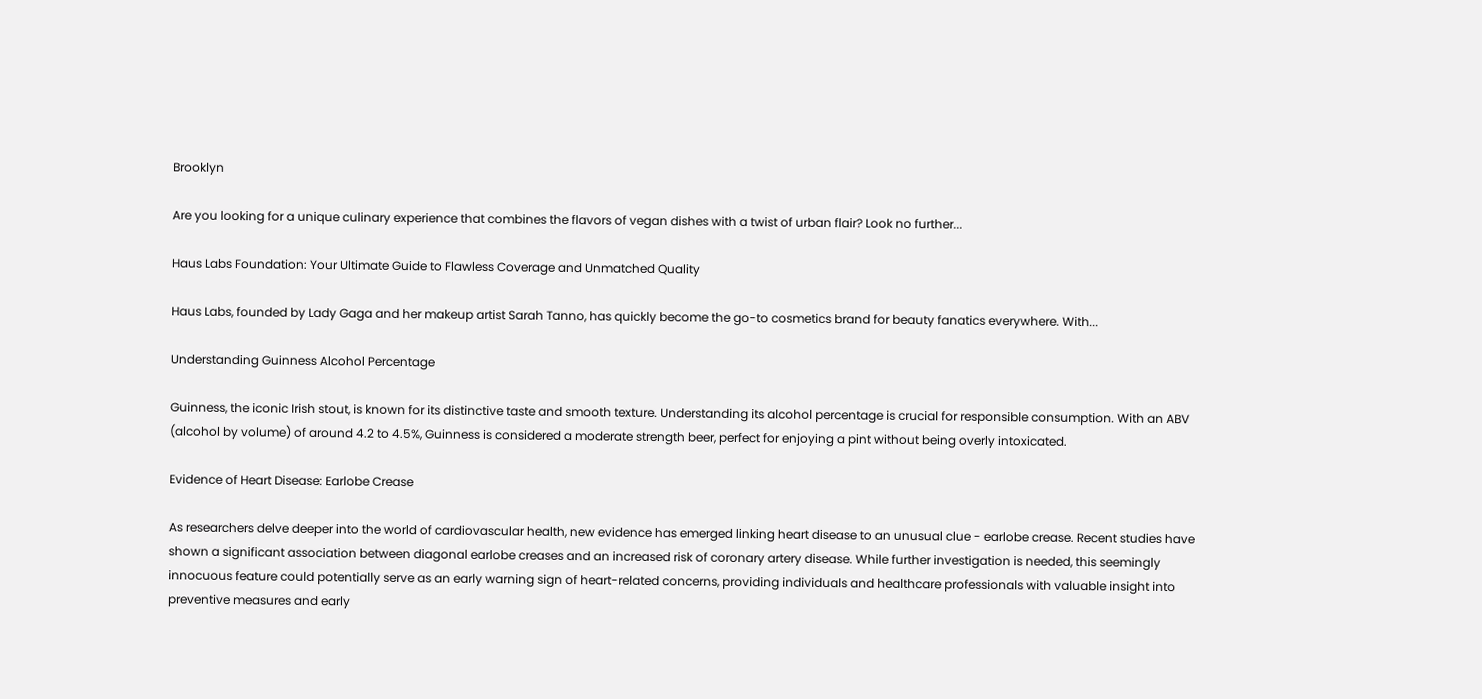Brooklyn

Are you looking for a unique culinary experience that combines the flavors of vegan dishes with a twist of urban flair? Look no further...

Haus Labs Foundation: Your Ultimate Guide to Flawless Coverage and Unmatched Quality

Haus Labs, founded by Lady Gaga and her makeup artist Sarah Tanno, has quickly become the go-to cosmetics brand for beauty fanatics everywhere. With...

Understanding Guinness Alcohol Percentage

Guinness, the iconic Irish stout, is known for its distinctive taste and smooth texture. Understanding its alcohol percentage is crucial for responsible consumption. With an ABV (alcohol by volume) of around 4.2 to 4.5%, Guinness is considered a moderate strength beer, perfect for enjoying a pint without being overly intoxicated.

Evidence of Heart Disease: Earlobe Crease

As researchers delve deeper into the world of cardiovascular health, new evidence has emerged linking heart disease to an unusual clue - earlobe crease. Recent studies have shown a significant association between diagonal earlobe creases and an increased risk of coronary artery disease. While further investigation is needed, this seemingly innocuous feature could potentially serve as an early warning sign of heart-related concerns, providing individuals and healthcare professionals with valuable insight into preventive measures and early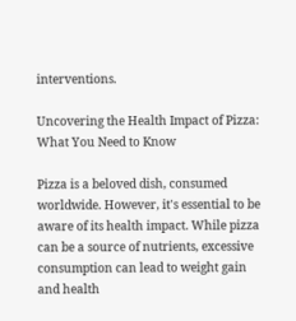interventions.

Uncovering the Health Impact of Pizza: What You Need to Know

Pizza is a beloved dish, consumed worldwide. However, it's essential to be aware of its health impact. While pizza can be a source of nutrients, excessive consumption can lead to weight gain and health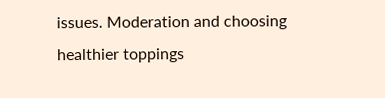issues. Moderation and choosing healthier toppings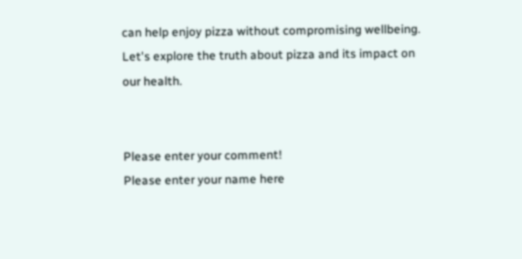can help enjoy pizza without compromising wellbeing. Let's explore the truth about pizza and its impact on our health.


Please enter your comment!
Please enter your name here